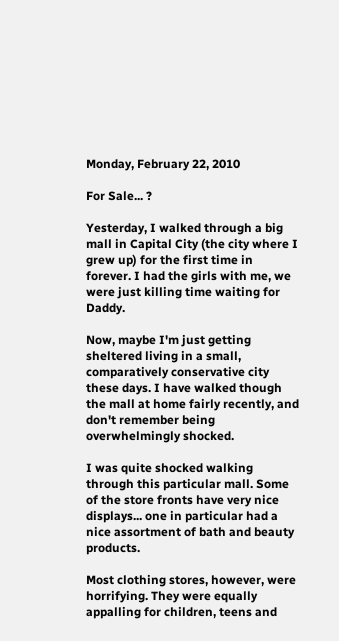Monday, February 22, 2010

For Sale... ?

Yesterday, I walked through a big mall in Capital City (the city where I grew up) for the first time in forever. I had the girls with me, we were just killing time waiting for Daddy.

Now, maybe I'm just getting sheltered living in a small, comparatively conservative city these days. I have walked though the mall at home fairly recently, and don't remember being overwhelmingly shocked.

I was quite shocked walking through this particular mall. Some of the store fronts have very nice displays... one in particular had a nice assortment of bath and beauty products.

Most clothing stores, however, were horrifying. They were equally appalling for children, teens and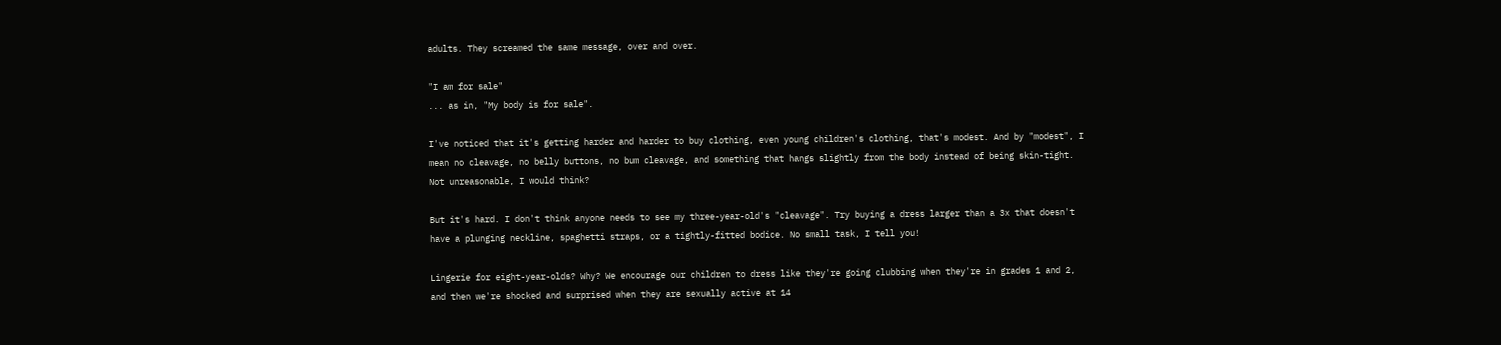adults. They screamed the same message, over and over.

"I am for sale"
... as in, "My body is for sale".

I've noticed that it's getting harder and harder to buy clothing, even young children's clothing, that's modest. And by "modest", I mean no cleavage, no belly buttons, no bum cleavage, and something that hangs slightly from the body instead of being skin-tight. Not unreasonable, I would think?

But it's hard. I don't think anyone needs to see my three-year-old's "cleavage". Try buying a dress larger than a 3x that doesn't have a plunging neckline, spaghetti straps, or a tightly-fitted bodice. No small task, I tell you!

Lingerie for eight-year-olds? Why? We encourage our children to dress like they're going clubbing when they're in grades 1 and 2, and then we're shocked and surprised when they are sexually active at 14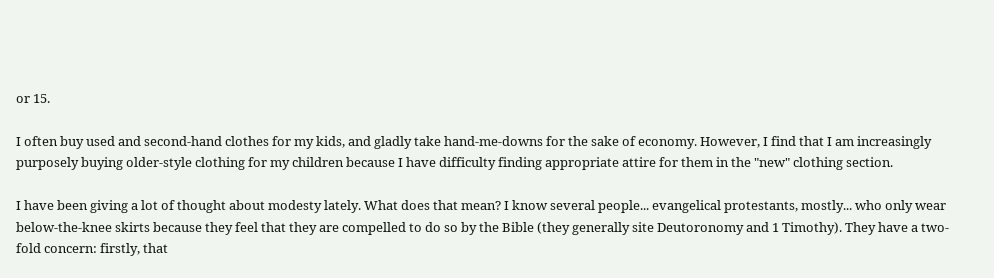or 15.

I often buy used and second-hand clothes for my kids, and gladly take hand-me-downs for the sake of economy. However, I find that I am increasingly purposely buying older-style clothing for my children because I have difficulty finding appropriate attire for them in the "new" clothing section.

I have been giving a lot of thought about modesty lately. What does that mean? I know several people... evangelical protestants, mostly... who only wear below-the-knee skirts because they feel that they are compelled to do so by the Bible (they generally site Deutoronomy and 1 Timothy). They have a two-fold concern: firstly, that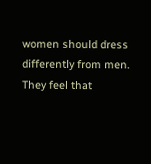women should dress differently from men. They feel that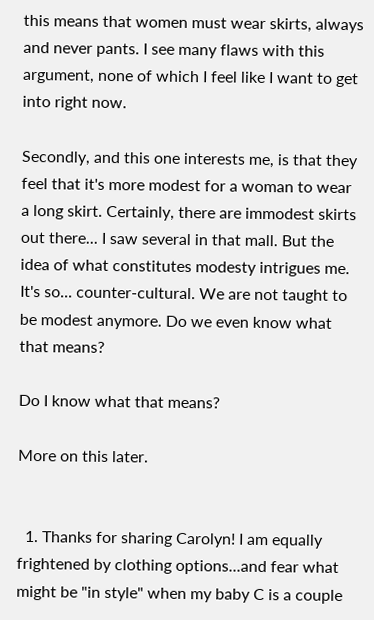this means that women must wear skirts, always and never pants. I see many flaws with this argument, none of which I feel like I want to get into right now.

Secondly, and this one interests me, is that they feel that it's more modest for a woman to wear a long skirt. Certainly, there are immodest skirts out there... I saw several in that mall. But the idea of what constitutes modesty intrigues me. It's so... counter-cultural. We are not taught to be modest anymore. Do we even know what that means?

Do I know what that means?

More on this later.


  1. Thanks for sharing Carolyn! I am equally frightened by clothing options...and fear what might be "in style" when my baby C is a couple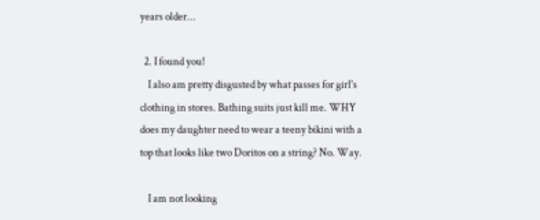years older...

  2. I found you!
    I also am pretty disgusted by what passes for girl's clothing in stores. Bathing suits just kill me. WHY does my daughter need to wear a teeny bikini with a top that looks like two Doritos on a string? No. Way.

    I am not looking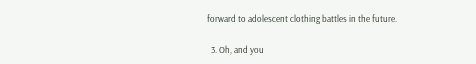forward to adolescent clothing battles in the future.

  3. Oh, and you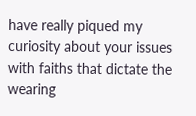have really piqued my curiosity about your issues with faiths that dictate the wearing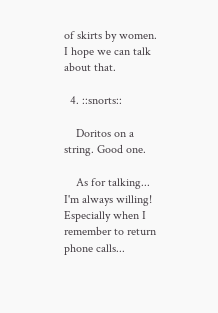of skirts by women. I hope we can talk about that.

  4. ::snorts::

    Doritos on a string. Good one.

    As for talking... I'm always willing! Especially when I remember to return phone calls...